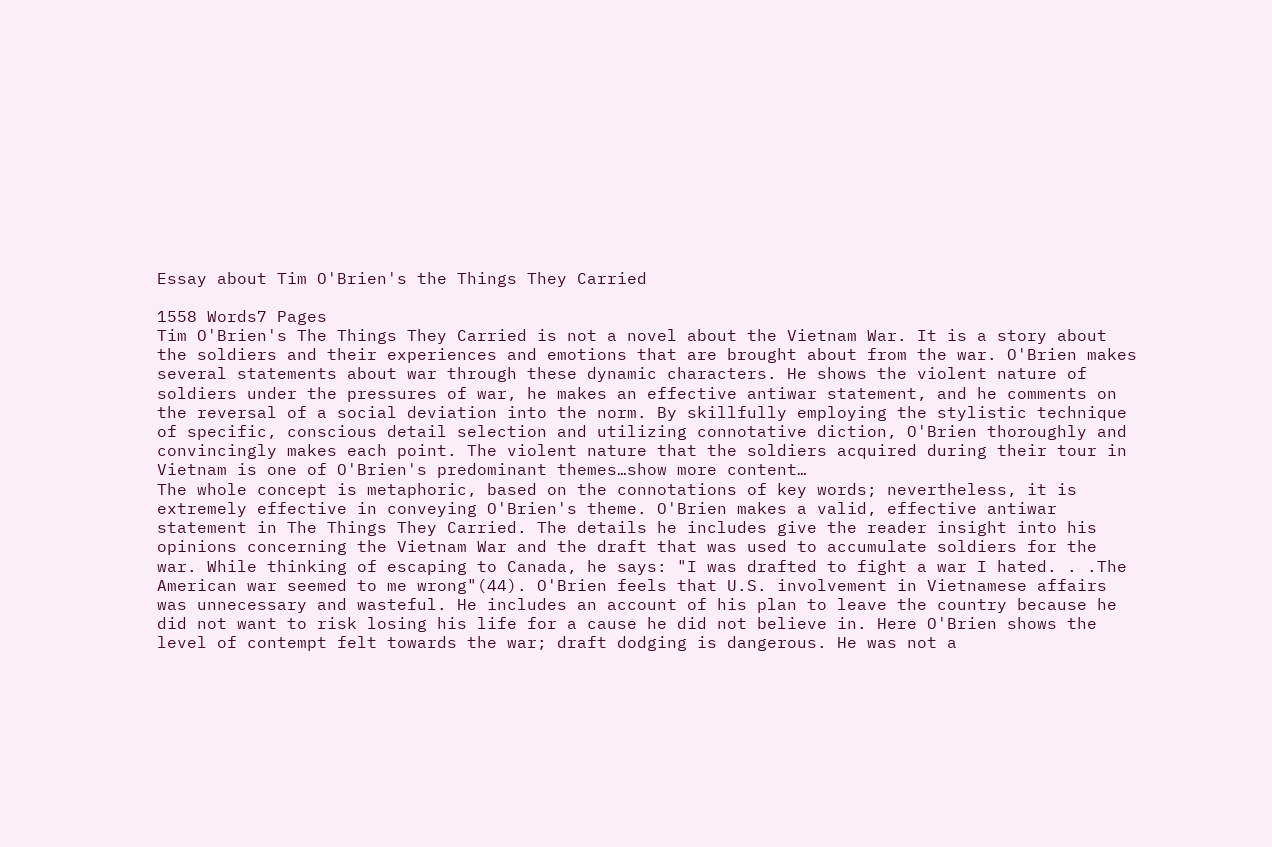Essay about Tim O'Brien's the Things They Carried

1558 Words7 Pages
Tim O'Brien's The Things They Carried is not a novel about the Vietnam War. It is a story about the soldiers and their experiences and emotions that are brought about from the war. O'Brien makes several statements about war through these dynamic characters. He shows the violent nature of soldiers under the pressures of war, he makes an effective antiwar statement, and he comments on the reversal of a social deviation into the norm. By skillfully employing the stylistic technique of specific, conscious detail selection and utilizing connotative diction, O'Brien thoroughly and convincingly makes each point. The violent nature that the soldiers acquired during their tour in Vietnam is one of O'Brien's predominant themes…show more content…
The whole concept is metaphoric, based on the connotations of key words; nevertheless, it is extremely effective in conveying O'Brien's theme. O'Brien makes a valid, effective antiwar statement in The Things They Carried. The details he includes give the reader insight into his opinions concerning the Vietnam War and the draft that was used to accumulate soldiers for the war. While thinking of escaping to Canada, he says: "I was drafted to fight a war I hated. . .The American war seemed to me wrong"(44). O'Brien feels that U.S. involvement in Vietnamese affairs was unnecessary and wasteful. He includes an account of his plan to leave the country because he did not want to risk losing his life for a cause he did not believe in. Here O'Brien shows the level of contempt felt towards the war; draft dodging is dangerous. He was not a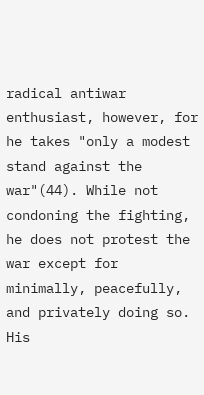radical antiwar enthusiast, however, for he takes "only a modest stand against the war"(44). While not condoning the fighting, he does not protest the war except for minimally, peacefully, and privately doing so. His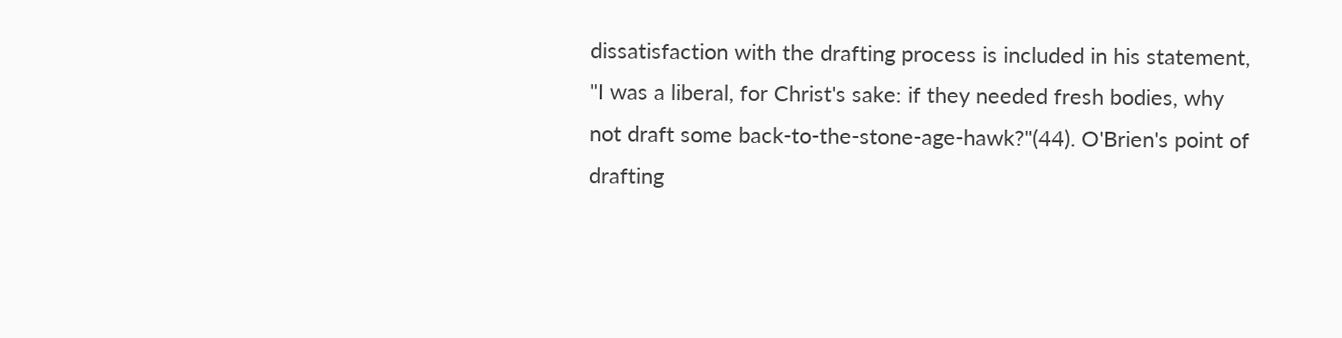dissatisfaction with the drafting process is included in his statement, "I was a liberal, for Christ's sake: if they needed fresh bodies, why not draft some back-to-the-stone-age-hawk?"(44). O'Brien's point of drafting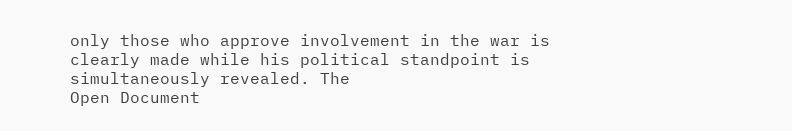only those who approve involvement in the war is clearly made while his political standpoint is simultaneously revealed. The
Open Document